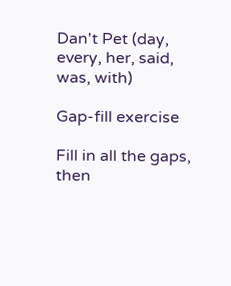Dan't Pet (day, every, her, said, was, with)

Gap-fill exercise

Fill in all the gaps, then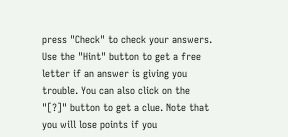press "Check" to check your answers. Use the "Hint" button to get a free letter if an answer is giving you trouble. You can also click on the "[?]" button to get a clue. Note that you will lose points if you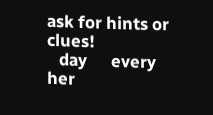ask for hints or clues!
   day      every      her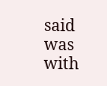said      was      with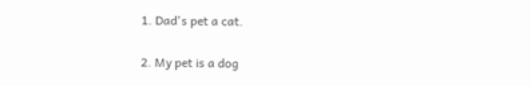1. Dad's pet a cat.

2. My pet is a dog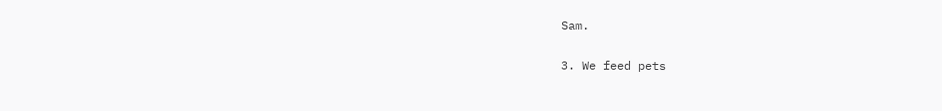Sam.

3. We feed pets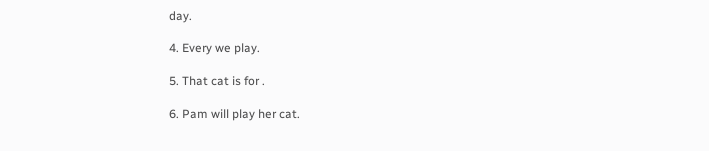day.

4. Every we play.

5. That cat is for .

6. Pam will play her cat.